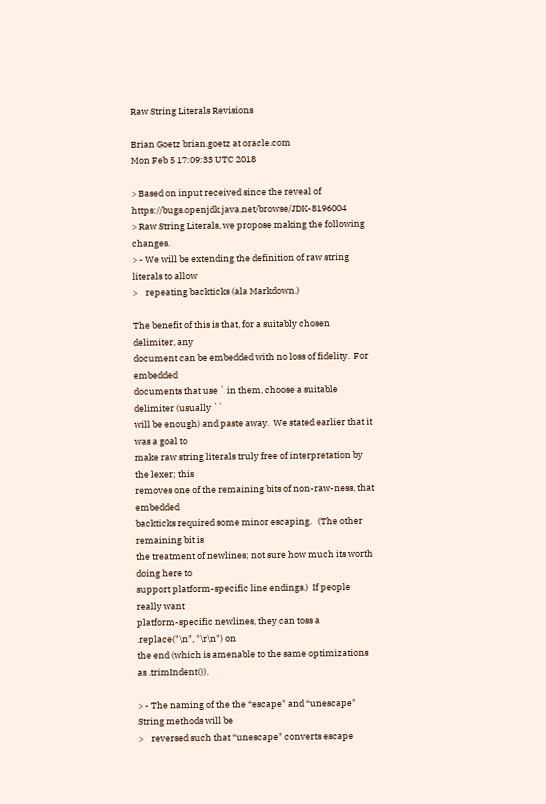Raw String Literals Revisions

Brian Goetz brian.goetz at oracle.com
Mon Feb 5 17:09:33 UTC 2018

> Based on input received since the reveal of https://bugs.openjdk.java.net/browse/JDK-8196004
> Raw String Literals, we propose making the following changes.
> - We will be extending the definition of raw string literals to allow
>    repeating backticks (ala Markdown.)

The benefit of this is that, for a suitably chosen delimiter, any
document can be embedded with no loss of fidelity.  For embedded
documents that use ` in them, choose a suitable delimiter (usually ``
will be enough) and paste away.  We stated earlier that it was a goal to
make raw string literals truly free of interpretation by the lexer; this
removes one of the remaining bits of non-raw-ness, that embedded
backticks required some minor escaping.   (The other remaining bit is
the treatment of newlines; not sure how much its worth doing here to
support platform-specific line endings.)  If people really want
platform-specific newlines, they can toss a .replace("\n", "\r\n") on
the end (which is amenable to the same optimizations as .trimIndent()).

> - The naming of the the “escape" and “unescape" String methods will be
>    reversed such that “unescape" converts escape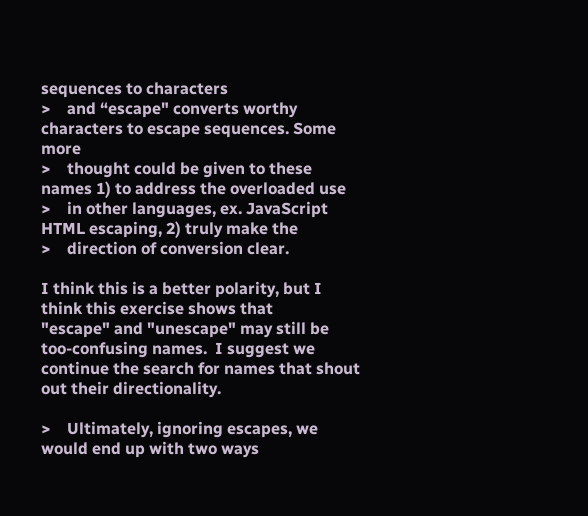sequences to characters
>    and “escape" converts worthy characters to escape sequences. Some more
>    thought could be given to these names 1) to address the overloaded use
>    in other languages, ex. JavaScript HTML escaping, 2) truly make the
>    direction of conversion clear.

I think this is a better polarity, but I think this exercise shows that
"escape" and "unescape" may still be too-confusing names.  I suggest we
continue the search for names that shout out their directionality.

>    Ultimately, ignoring escapes, we would end up with two ways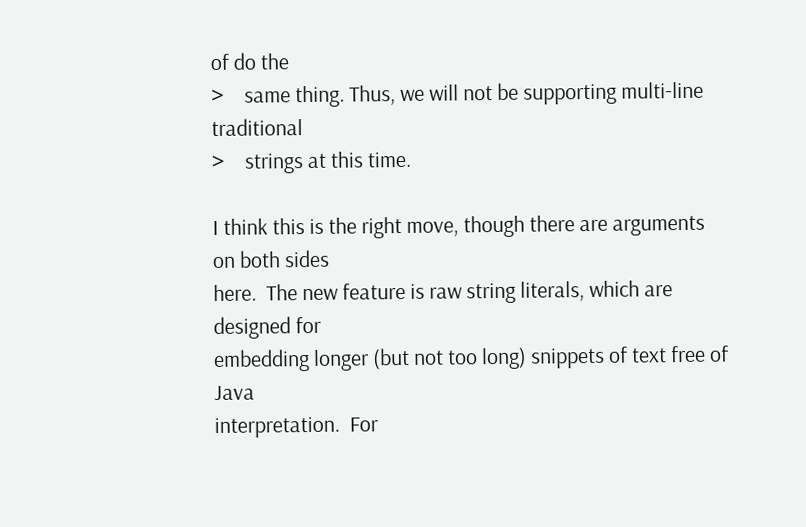of do the
>    same thing. Thus, we will not be supporting multi-line traditional
>    strings at this time.

I think this is the right move, though there are arguments on both sides
here.  The new feature is raw string literals, which are designed for
embedding longer (but not too long) snippets of text free of Java
interpretation.  For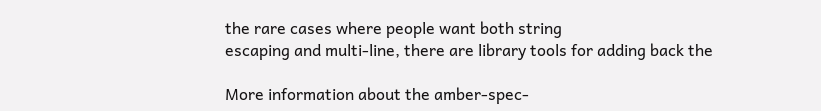the rare cases where people want both string
escaping and multi-line, there are library tools for adding back the

More information about the amber-spec-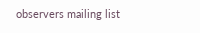observers mailing list